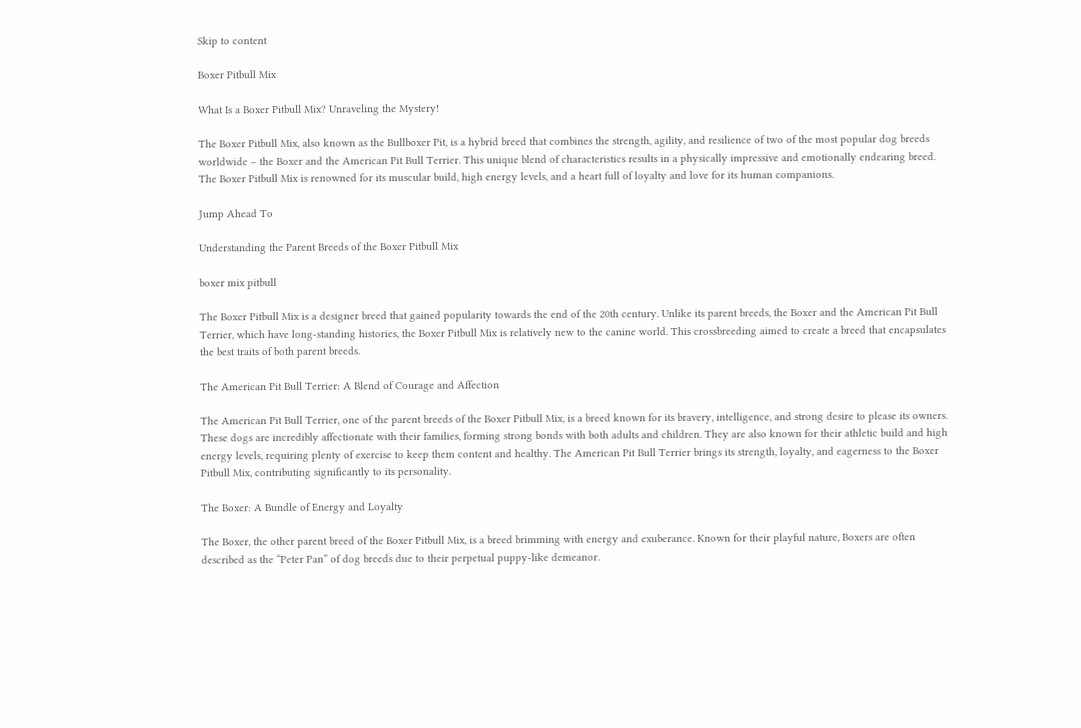Skip to content

Boxer Pitbull Mix

What Is a Boxer Pitbull Mix? Unraveling the Mystery!

The Boxer Pitbull Mix, also known as the Bullboxer Pit, is a hybrid breed that combines the strength, agility, and resilience of two of the most popular dog breeds worldwide – the Boxer and the American Pit Bull Terrier. This unique blend of characteristics results in a physically impressive and emotionally endearing breed. The Boxer Pitbull Mix is renowned for its muscular build, high energy levels, and a heart full of loyalty and love for its human companions.

Jump Ahead To

Understanding the Parent Breeds of the Boxer Pitbull Mix

boxer mix pitbull

The Boxer Pitbull Mix is a designer breed that gained popularity towards the end of the 20th century. Unlike its parent breeds, the Boxer and the American Pit Bull Terrier, which have long-standing histories, the Boxer Pitbull Mix is relatively new to the canine world. This crossbreeding aimed to create a breed that encapsulates the best traits of both parent breeds.

The American Pit Bull Terrier: A Blend of Courage and Affection

The American Pit Bull Terrier, one of the parent breeds of the Boxer Pitbull Mix, is a breed known for its bravery, intelligence, and strong desire to please its owners. These dogs are incredibly affectionate with their families, forming strong bonds with both adults and children. They are also known for their athletic build and high energy levels, requiring plenty of exercise to keep them content and healthy. The American Pit Bull Terrier brings its strength, loyalty, and eagerness to the Boxer Pitbull Mix, contributing significantly to its personality.

The Boxer: A Bundle of Energy and Loyalty

The Boxer, the other parent breed of the Boxer Pitbull Mix, is a breed brimming with energy and exuberance. Known for their playful nature, Boxers are often described as the “Peter Pan” of dog breeds due to their perpetual puppy-like demeanor.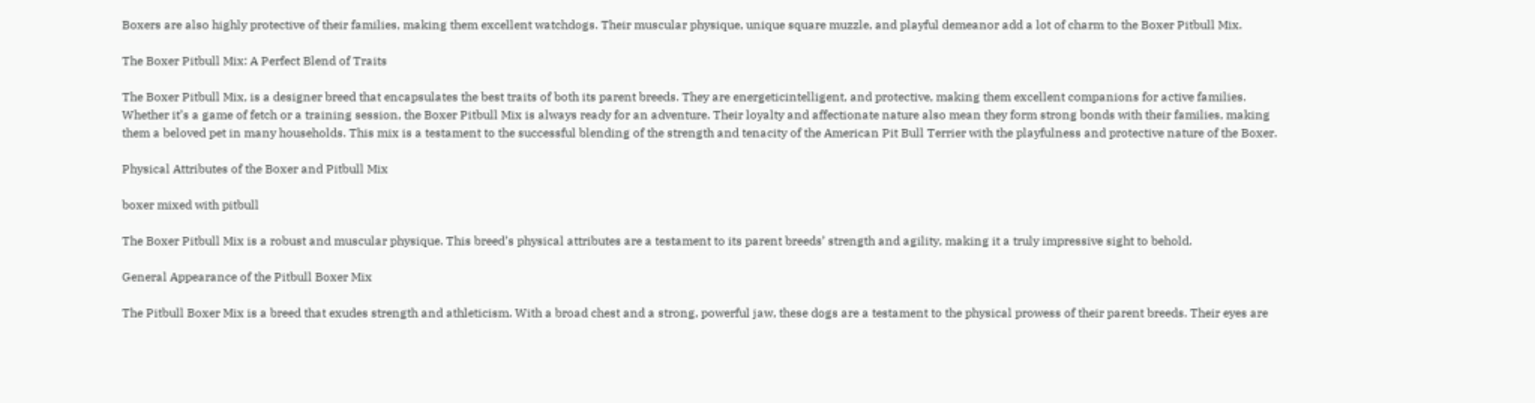Boxers are also highly protective of their families, making them excellent watchdogs. Their muscular physique, unique square muzzle, and playful demeanor add a lot of charm to the Boxer Pitbull Mix.

The Boxer Pitbull Mix: A Perfect Blend of Traits

The Boxer Pitbull Mix, is a designer breed that encapsulates the best traits of both its parent breeds. They are energeticintelligent, and protective, making them excellent companions for active families. Whether it’s a game of fetch or a training session, the Boxer Pitbull Mix is always ready for an adventure. Their loyalty and affectionate nature also mean they form strong bonds with their families, making them a beloved pet in many households. This mix is a testament to the successful blending of the strength and tenacity of the American Pit Bull Terrier with the playfulness and protective nature of the Boxer.

Physical Attributes of the Boxer and Pitbull Mix

boxer mixed with pitbull

The Boxer Pitbull Mix is a robust and muscular physique. This breed’s physical attributes are a testament to its parent breeds’ strength and agility, making it a truly impressive sight to behold.

General Appearance of the Pitbull Boxer Mix

The Pitbull Boxer Mix is a breed that exudes strength and athleticism. With a broad chest and a strong, powerful jaw, these dogs are a testament to the physical prowess of their parent breeds. Their eyes are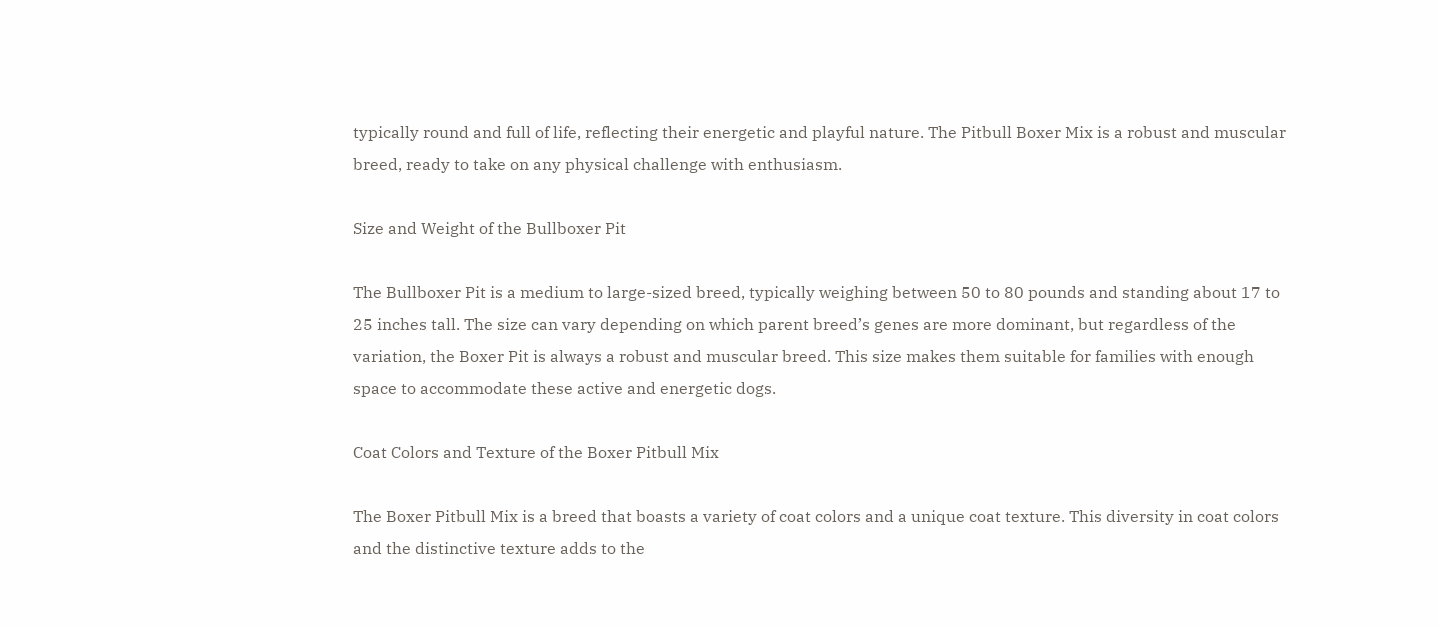typically round and full of life, reflecting their energetic and playful nature. The Pitbull Boxer Mix is a robust and muscular breed, ready to take on any physical challenge with enthusiasm.

Size and Weight of the Bullboxer Pit

The Bullboxer Pit is a medium to large-sized breed, typically weighing between 50 to 80 pounds and standing about 17 to 25 inches tall. The size can vary depending on which parent breed’s genes are more dominant, but regardless of the variation, the Boxer Pit is always a robust and muscular breed. This size makes them suitable for families with enough space to accommodate these active and energetic dogs.

Coat Colors and Texture of the Boxer Pitbull Mix

The Boxer Pitbull Mix is a breed that boasts a variety of coat colors and a unique coat texture. This diversity in coat colors and the distinctive texture adds to the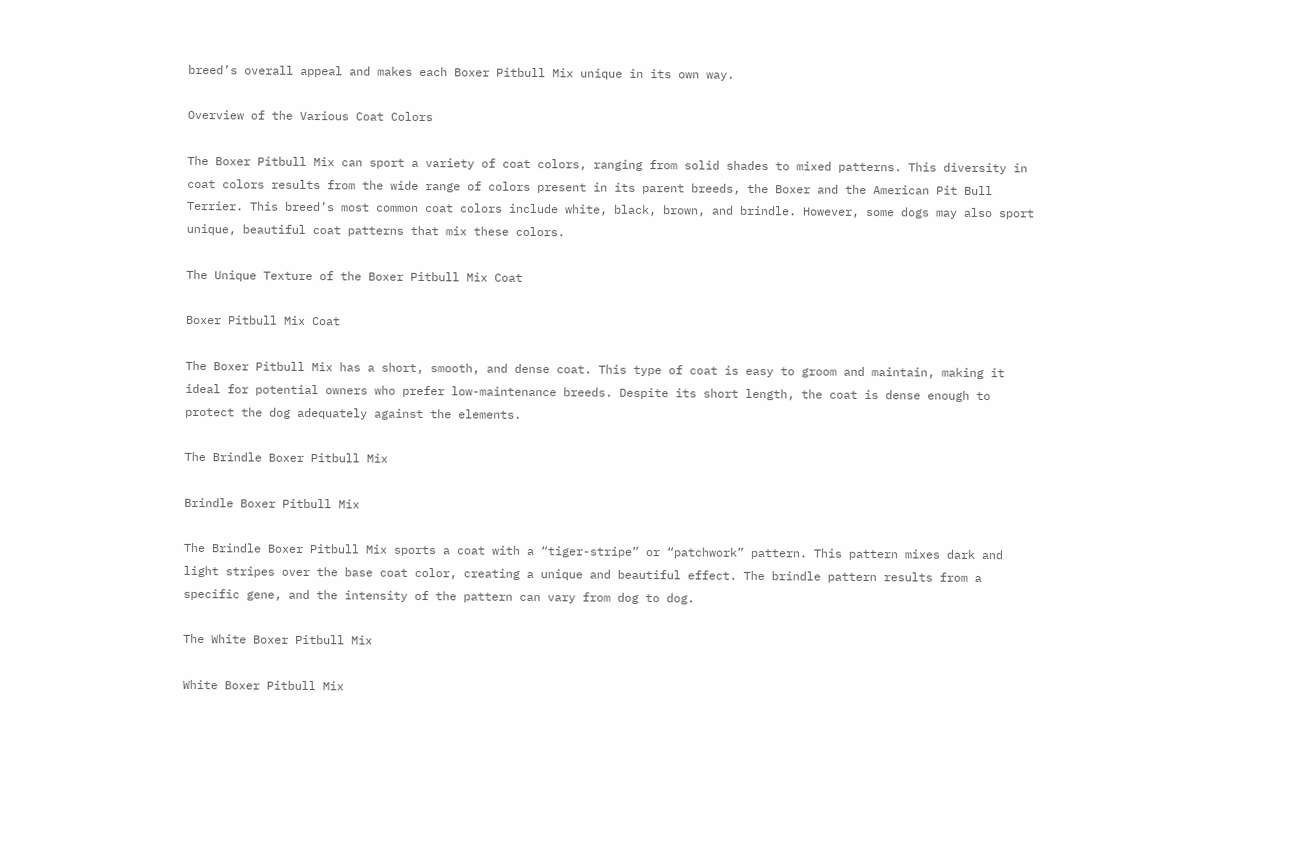breed’s overall appeal and makes each Boxer Pitbull Mix unique in its own way.

Overview of the Various Coat Colors

The Boxer Pitbull Mix can sport a variety of coat colors, ranging from solid shades to mixed patterns. This diversity in coat colors results from the wide range of colors present in its parent breeds, the Boxer and the American Pit Bull Terrier. This breed’s most common coat colors include white, black, brown, and brindle. However, some dogs may also sport unique, beautiful coat patterns that mix these colors.

The Unique Texture of the Boxer Pitbull Mix Coat

Boxer Pitbull Mix Coat

The Boxer Pitbull Mix has a short, smooth, and dense coat. This type of coat is easy to groom and maintain, making it ideal for potential owners who prefer low-maintenance breeds. Despite its short length, the coat is dense enough to protect the dog adequately against the elements.

The Brindle Boxer Pitbull Mix

Brindle Boxer Pitbull Mix

The Brindle Boxer Pitbull Mix sports a coat with a “tiger-stripe” or “patchwork” pattern. This pattern mixes dark and light stripes over the base coat color, creating a unique and beautiful effect. The brindle pattern results from a specific gene, and the intensity of the pattern can vary from dog to dog.

The White Boxer Pitbull Mix

White Boxer Pitbull Mix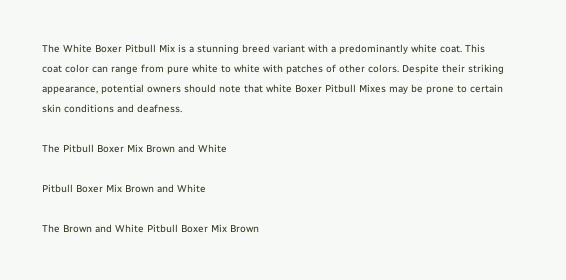The White Boxer Pitbull Mix is a stunning breed variant with a predominantly white coat. This coat color can range from pure white to white with patches of other colors. Despite their striking appearance, potential owners should note that white Boxer Pitbull Mixes may be prone to certain skin conditions and deafness.

The Pitbull Boxer Mix Brown and White

Pitbull Boxer Mix Brown and White

The Brown and White Pitbull Boxer Mix Brown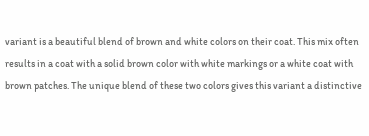variant is a beautiful blend of brown and white colors on their coat. This mix often results in a coat with a solid brown color with white markings or a white coat with brown patches. The unique blend of these two colors gives this variant a distinctive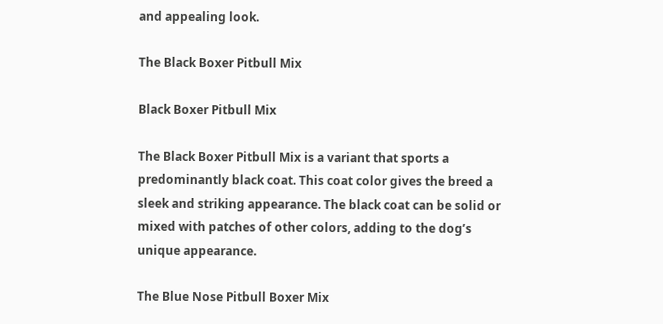and appealing look.

The Black Boxer Pitbull Mix

Black Boxer Pitbull Mix

The Black Boxer Pitbull Mix is a variant that sports a predominantly black coat. This coat color gives the breed a sleek and striking appearance. The black coat can be solid or mixed with patches of other colors, adding to the dog’s unique appearance.

The Blue Nose Pitbull Boxer Mix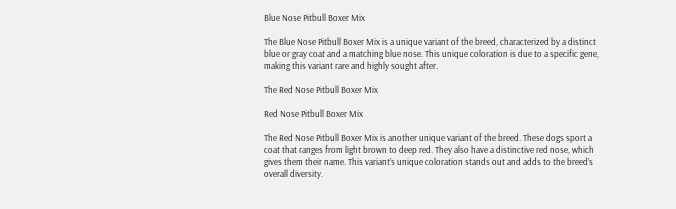Blue Nose Pitbull Boxer Mix

The Blue Nose Pitbull Boxer Mix is a unique variant of the breed, characterized by a distinct blue or gray coat and a matching blue nose. This unique coloration is due to a specific gene, making this variant rare and highly sought after.

The Red Nose Pitbull Boxer Mix

Red Nose Pitbull Boxer Mix

The Red Nose Pitbull Boxer Mix is another unique variant of the breed. These dogs sport a coat that ranges from light brown to deep red. They also have a distinctive red nose, which gives them their name. This variant’s unique coloration stands out and adds to the breed’s overall diversity.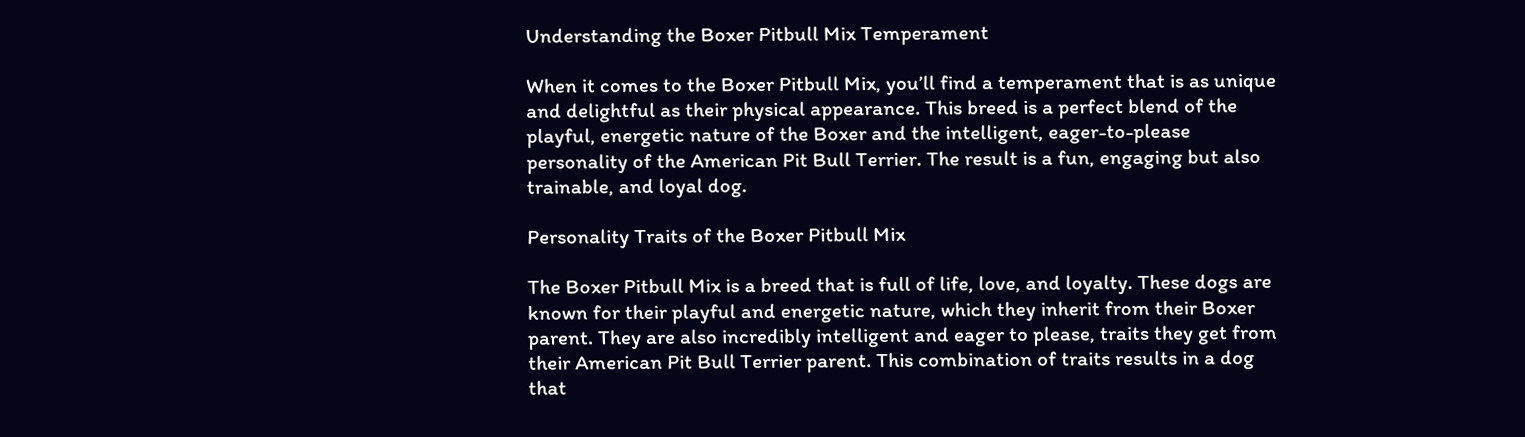Understanding the Boxer Pitbull Mix Temperament

When it comes to the Boxer Pitbull Mix, you’ll find a temperament that is as unique and delightful as their physical appearance. This breed is a perfect blend of the playful, energetic nature of the Boxer and the intelligent, eager-to-please personality of the American Pit Bull Terrier. The result is a fun, engaging but also trainable, and loyal dog.

Personality Traits of the Boxer Pitbull Mix

The Boxer Pitbull Mix is a breed that is full of life, love, and loyalty. These dogs are known for their playful and energetic nature, which they inherit from their Boxer parent. They are also incredibly intelligent and eager to please, traits they get from their American Pit Bull Terrier parent. This combination of traits results in a dog that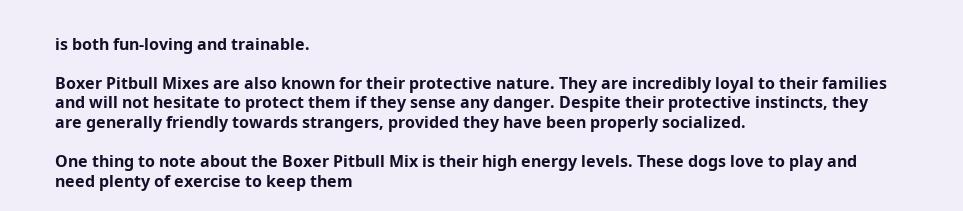is both fun-loving and trainable.

Boxer Pitbull Mixes are also known for their protective nature. They are incredibly loyal to their families and will not hesitate to protect them if they sense any danger. Despite their protective instincts, they are generally friendly towards strangers, provided they have been properly socialized.

One thing to note about the Boxer Pitbull Mix is their high energy levels. These dogs love to play and need plenty of exercise to keep them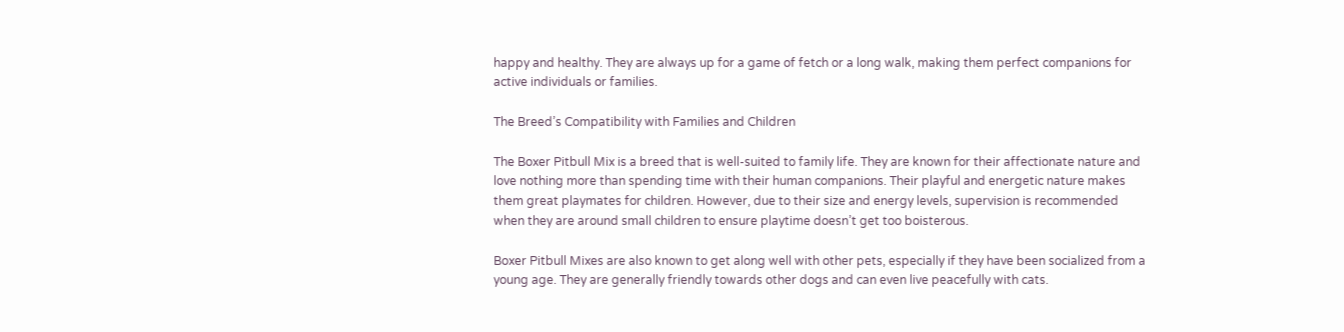happy and healthy. They are always up for a game of fetch or a long walk, making them perfect companions for active individuals or families.

The Breed’s Compatibility with Families and Children

The Boxer Pitbull Mix is a breed that is well-suited to family life. They are known for their affectionate nature and love nothing more than spending time with their human companions. Their playful and energetic nature makes them great playmates for children. However, due to their size and energy levels, supervision is recommended when they are around small children to ensure playtime doesn’t get too boisterous.

Boxer Pitbull Mixes are also known to get along well with other pets, especially if they have been socialized from a young age. They are generally friendly towards other dogs and can even live peacefully with cats.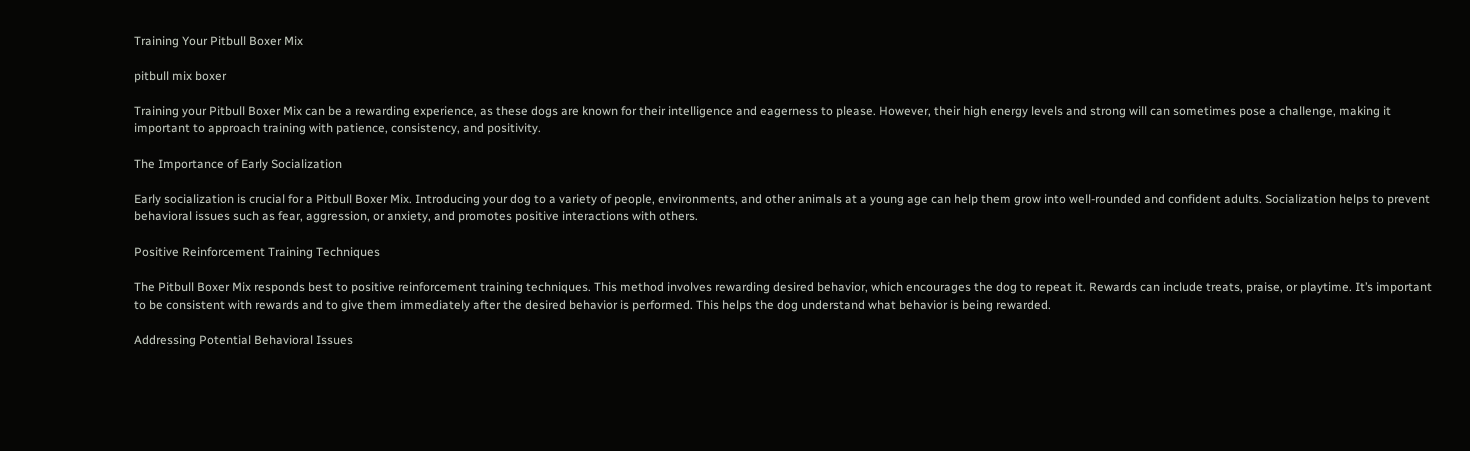Training Your Pitbull Boxer Mix

pitbull mix boxer

Training your Pitbull Boxer Mix can be a rewarding experience, as these dogs are known for their intelligence and eagerness to please. However, their high energy levels and strong will can sometimes pose a challenge, making it important to approach training with patience, consistency, and positivity.

The Importance of Early Socialization

Early socialization is crucial for a Pitbull Boxer Mix. Introducing your dog to a variety of people, environments, and other animals at a young age can help them grow into well-rounded and confident adults. Socialization helps to prevent behavioral issues such as fear, aggression, or anxiety, and promotes positive interactions with others.

Positive Reinforcement Training Techniques

The Pitbull Boxer Mix responds best to positive reinforcement training techniques. This method involves rewarding desired behavior, which encourages the dog to repeat it. Rewards can include treats, praise, or playtime. It’s important to be consistent with rewards and to give them immediately after the desired behavior is performed. This helps the dog understand what behavior is being rewarded.

Addressing Potential Behavioral Issues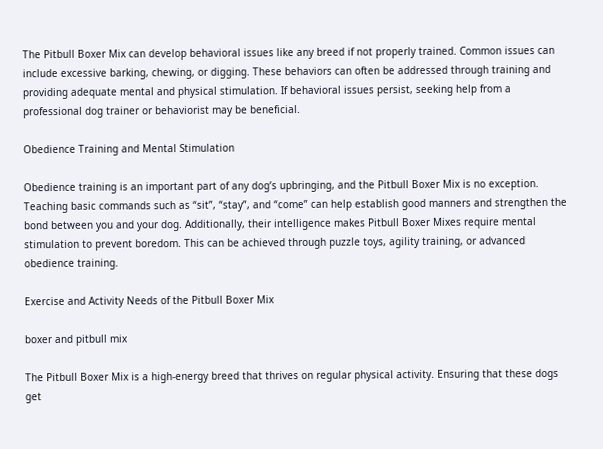The Pitbull Boxer Mix can develop behavioral issues like any breed if not properly trained. Common issues can include excessive barking, chewing, or digging. These behaviors can often be addressed through training and providing adequate mental and physical stimulation. If behavioral issues persist, seeking help from a professional dog trainer or behaviorist may be beneficial.

Obedience Training and Mental Stimulation

Obedience training is an important part of any dog’s upbringing, and the Pitbull Boxer Mix is no exception. Teaching basic commands such as “sit”, “stay”, and “come” can help establish good manners and strengthen the bond between you and your dog. Additionally, their intelligence makes Pitbull Boxer Mixes require mental stimulation to prevent boredom. This can be achieved through puzzle toys, agility training, or advanced obedience training.

Exercise and Activity Needs of the Pitbull Boxer Mix

boxer and pitbull mix

The Pitbull Boxer Mix is a high-energy breed that thrives on regular physical activity. Ensuring that these dogs get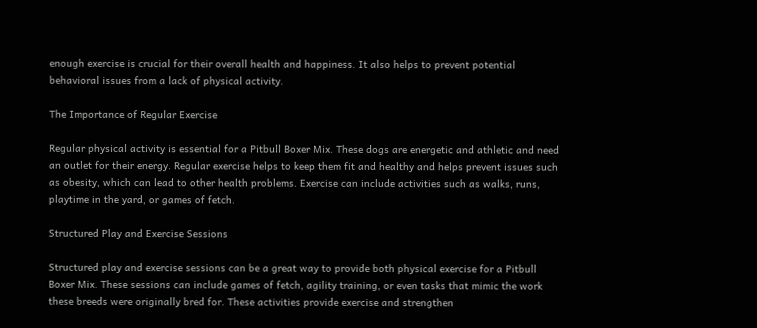enough exercise is crucial for their overall health and happiness. It also helps to prevent potential behavioral issues from a lack of physical activity.

The Importance of Regular Exercise

Regular physical activity is essential for a Pitbull Boxer Mix. These dogs are energetic and athletic and need an outlet for their energy. Regular exercise helps to keep them fit and healthy and helps prevent issues such as obesity, which can lead to other health problems. Exercise can include activities such as walks, runs, playtime in the yard, or games of fetch.

Structured Play and Exercise Sessions

Structured play and exercise sessions can be a great way to provide both physical exercise for a Pitbull Boxer Mix. These sessions can include games of fetch, agility training, or even tasks that mimic the work these breeds were originally bred for. These activities provide exercise and strengthen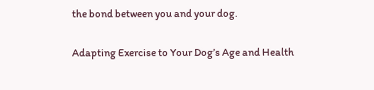the bond between you and your dog.

Adapting Exercise to Your Dog’s Age and Health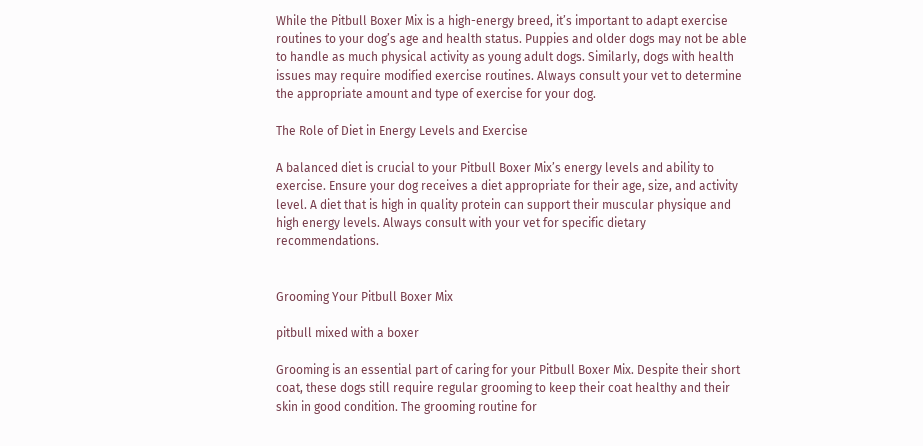While the Pitbull Boxer Mix is a high-energy breed, it’s important to adapt exercise routines to your dog’s age and health status. Puppies and older dogs may not be able to handle as much physical activity as young adult dogs. Similarly, dogs with health issues may require modified exercise routines. Always consult your vet to determine the appropriate amount and type of exercise for your dog.

The Role of Diet in Energy Levels and Exercise

A balanced diet is crucial to your Pitbull Boxer Mix’s energy levels and ability to exercise. Ensure your dog receives a diet appropriate for their age, size, and activity level. A diet that is high in quality protein can support their muscular physique and high energy levels. Always consult with your vet for specific dietary recommendations.


Grooming Your Pitbull Boxer Mix

pitbull mixed with a boxer

Grooming is an essential part of caring for your Pitbull Boxer Mix. Despite their short coat, these dogs still require regular grooming to keep their coat healthy and their skin in good condition. The grooming routine for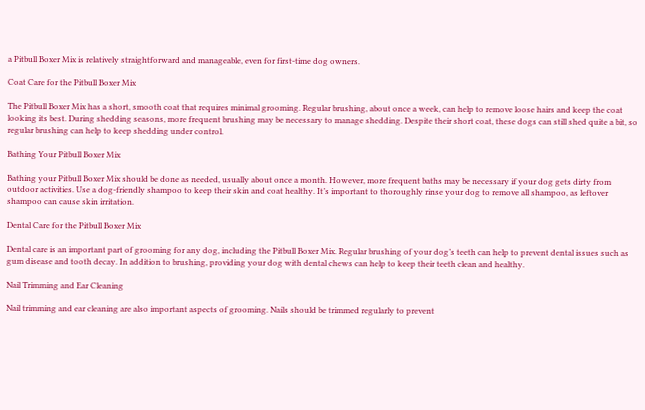a Pitbull Boxer Mix is relatively straightforward and manageable, even for first-time dog owners.

Coat Care for the Pitbull Boxer Mix

The Pitbull Boxer Mix has a short, smooth coat that requires minimal grooming. Regular brushing, about once a week, can help to remove loose hairs and keep the coat looking its best. During shedding seasons, more frequent brushing may be necessary to manage shedding. Despite their short coat, these dogs can still shed quite a bit, so regular brushing can help to keep shedding under control.

Bathing Your Pitbull Boxer Mix

Bathing your Pitbull Boxer Mix should be done as needed, usually about once a month. However, more frequent baths may be necessary if your dog gets dirty from outdoor activities. Use a dog-friendly shampoo to keep their skin and coat healthy. It’s important to thoroughly rinse your dog to remove all shampoo, as leftover shampoo can cause skin irritation.

Dental Care for the Pitbull Boxer Mix

Dental care is an important part of grooming for any dog, including the Pitbull Boxer Mix. Regular brushing of your dog’s teeth can help to prevent dental issues such as gum disease and tooth decay. In addition to brushing, providing your dog with dental chews can help to keep their teeth clean and healthy.

Nail Trimming and Ear Cleaning

Nail trimming and ear cleaning are also important aspects of grooming. Nails should be trimmed regularly to prevent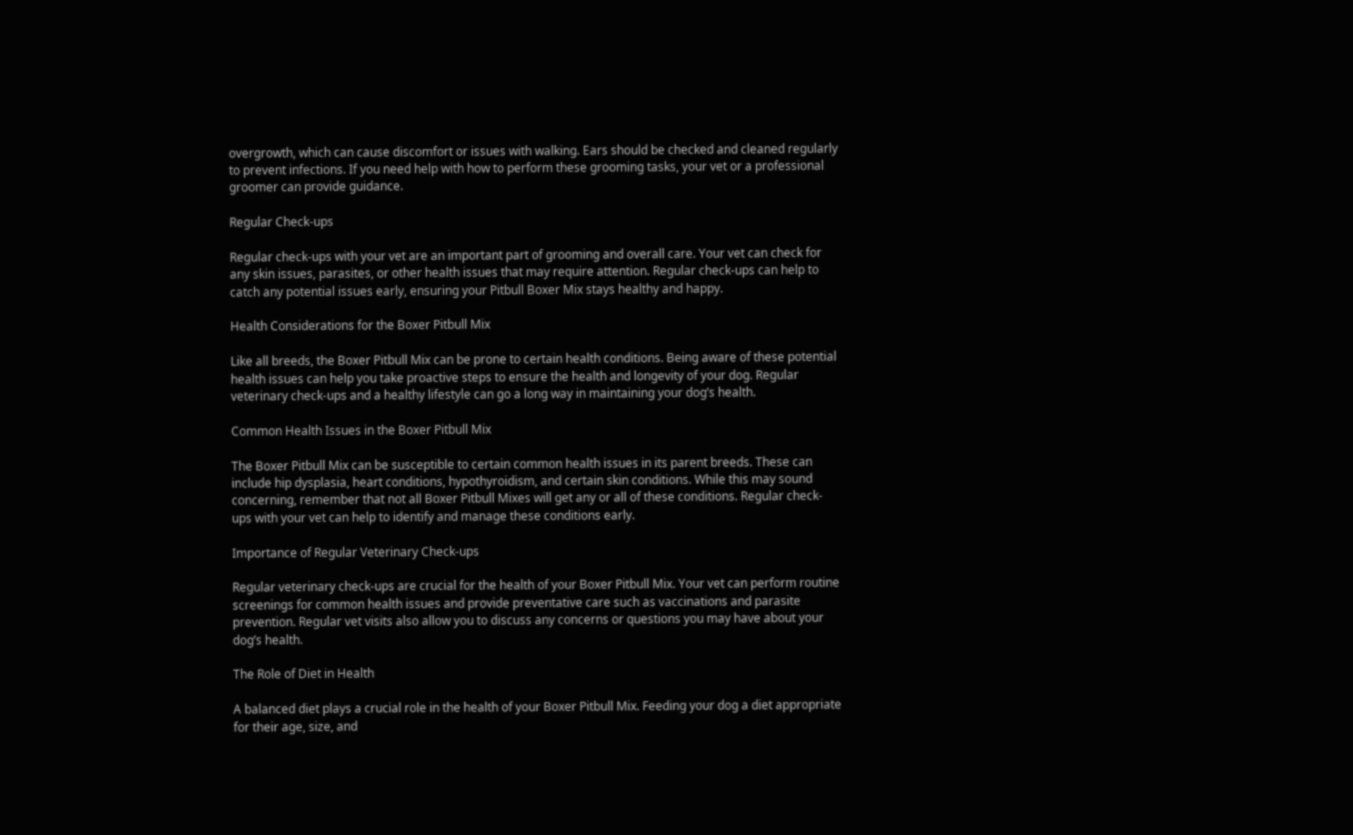overgrowth, which can cause discomfort or issues with walking. Ears should be checked and cleaned regularly to prevent infections. If you need help with how to perform these grooming tasks, your vet or a professional groomer can provide guidance.

Regular Check-ups

Regular check-ups with your vet are an important part of grooming and overall care. Your vet can check for any skin issues, parasites, or other health issues that may require attention. Regular check-ups can help to catch any potential issues early, ensuring your Pitbull Boxer Mix stays healthy and happy.

Health Considerations for the Boxer Pitbull Mix

Like all breeds, the Boxer Pitbull Mix can be prone to certain health conditions. Being aware of these potential health issues can help you take proactive steps to ensure the health and longevity of your dog. Regular veterinary check-ups and a healthy lifestyle can go a long way in maintaining your dog’s health.

Common Health Issues in the Boxer Pitbull Mix

The Boxer Pitbull Mix can be susceptible to certain common health issues in its parent breeds. These can include hip dysplasia, heart conditions, hypothyroidism, and certain skin conditions. While this may sound concerning, remember that not all Boxer Pitbull Mixes will get any or all of these conditions. Regular check-ups with your vet can help to identify and manage these conditions early.

Importance of Regular Veterinary Check-ups

Regular veterinary check-ups are crucial for the health of your Boxer Pitbull Mix. Your vet can perform routine screenings for common health issues and provide preventative care such as vaccinations and parasite prevention. Regular vet visits also allow you to discuss any concerns or questions you may have about your dog’s health.

The Role of Diet in Health

A balanced diet plays a crucial role in the health of your Boxer Pitbull Mix. Feeding your dog a diet appropriate for their age, size, and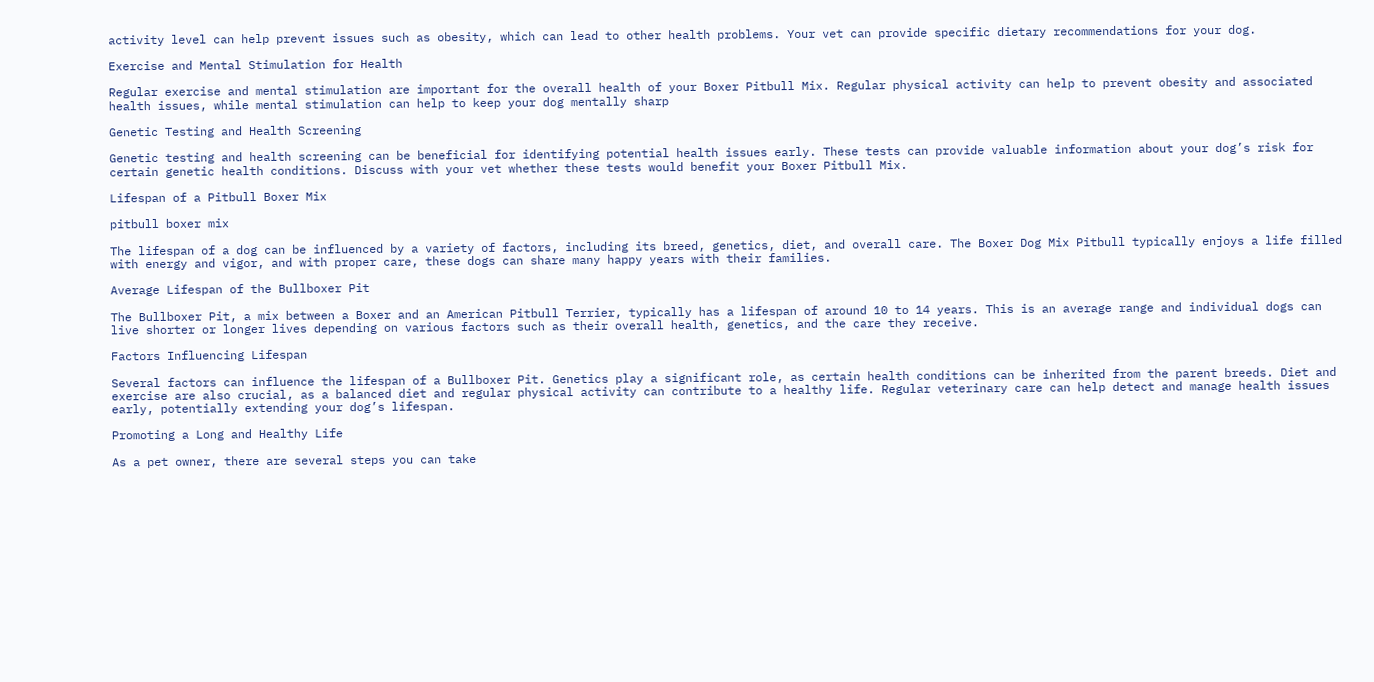activity level can help prevent issues such as obesity, which can lead to other health problems. Your vet can provide specific dietary recommendations for your dog.

Exercise and Mental Stimulation for Health

Regular exercise and mental stimulation are important for the overall health of your Boxer Pitbull Mix. Regular physical activity can help to prevent obesity and associated health issues, while mental stimulation can help to keep your dog mentally sharp

Genetic Testing and Health Screening

Genetic testing and health screening can be beneficial for identifying potential health issues early. These tests can provide valuable information about your dog’s risk for certain genetic health conditions. Discuss with your vet whether these tests would benefit your Boxer Pitbull Mix.

Lifespan of a Pitbull Boxer Mix

pitbull boxer mix

The lifespan of a dog can be influenced by a variety of factors, including its breed, genetics, diet, and overall care. The Boxer Dog Mix Pitbull typically enjoys a life filled with energy and vigor, and with proper care, these dogs can share many happy years with their families.

Average Lifespan of the Bullboxer Pit

The Bullboxer Pit, a mix between a Boxer and an American Pitbull Terrier, typically has a lifespan of around 10 to 14 years. This is an average range and individual dogs can live shorter or longer lives depending on various factors such as their overall health, genetics, and the care they receive.

Factors Influencing Lifespan

Several factors can influence the lifespan of a Bullboxer Pit. Genetics play a significant role, as certain health conditions can be inherited from the parent breeds. Diet and exercise are also crucial, as a balanced diet and regular physical activity can contribute to a healthy life. Regular veterinary care can help detect and manage health issues early, potentially extending your dog’s lifespan.

Promoting a Long and Healthy Life

As a pet owner, there are several steps you can take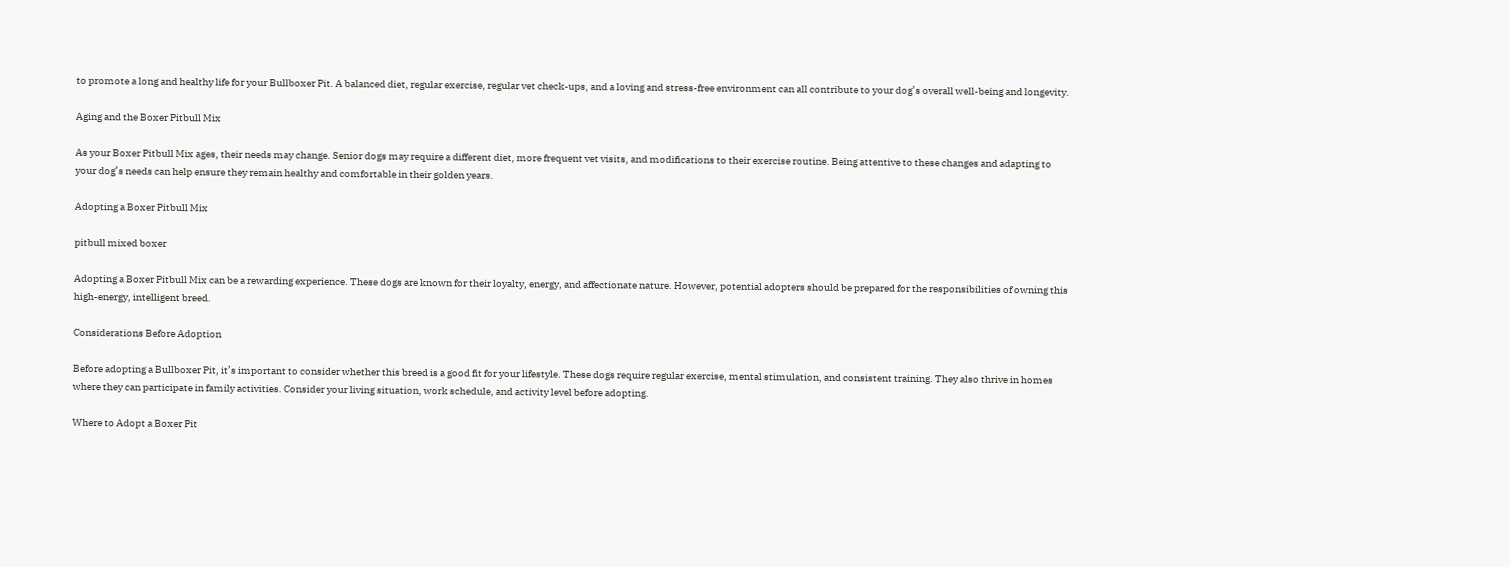to promote a long and healthy life for your Bullboxer Pit. A balanced diet, regular exercise, regular vet check-ups, and a loving and stress-free environment can all contribute to your dog’s overall well-being and longevity.

Aging and the Boxer Pitbull Mix

As your Boxer Pitbull Mix ages, their needs may change. Senior dogs may require a different diet, more frequent vet visits, and modifications to their exercise routine. Being attentive to these changes and adapting to your dog’s needs can help ensure they remain healthy and comfortable in their golden years.

Adopting a Boxer Pitbull Mix

pitbull mixed boxer

Adopting a Boxer Pitbull Mix can be a rewarding experience. These dogs are known for their loyalty, energy, and affectionate nature. However, potential adopters should be prepared for the responsibilities of owning this high-energy, intelligent breed.

Considerations Before Adoption

Before adopting a Bullboxer Pit, it’s important to consider whether this breed is a good fit for your lifestyle. These dogs require regular exercise, mental stimulation, and consistent training. They also thrive in homes where they can participate in family activities. Consider your living situation, work schedule, and activity level before adopting.

Where to Adopt a Boxer Pit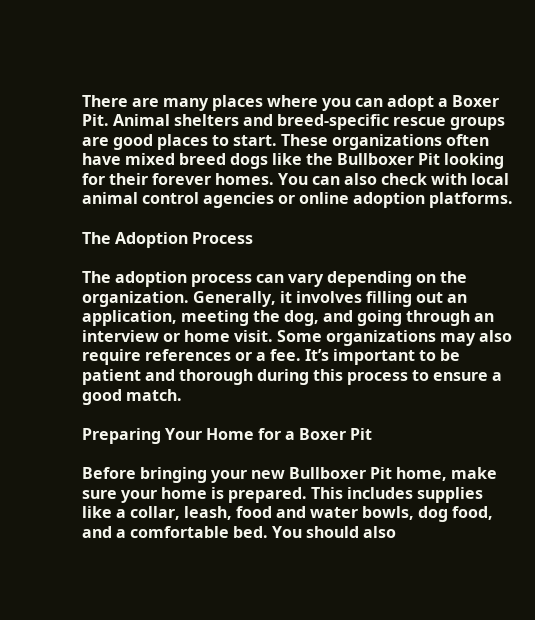There are many places where you can adopt a Boxer Pit. Animal shelters and breed-specific rescue groups are good places to start. These organizations often have mixed breed dogs like the Bullboxer Pit looking for their forever homes. You can also check with local animal control agencies or online adoption platforms.

The Adoption Process

The adoption process can vary depending on the organization. Generally, it involves filling out an application, meeting the dog, and going through an interview or home visit. Some organizations may also require references or a fee. It’s important to be patient and thorough during this process to ensure a good match.

Preparing Your Home for a Boxer Pit

Before bringing your new Bullboxer Pit home, make sure your home is prepared. This includes supplies like a collar, leash, food and water bowls, dog food, and a comfortable bed. You should also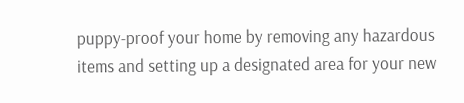puppy-proof your home by removing any hazardous items and setting up a designated area for your new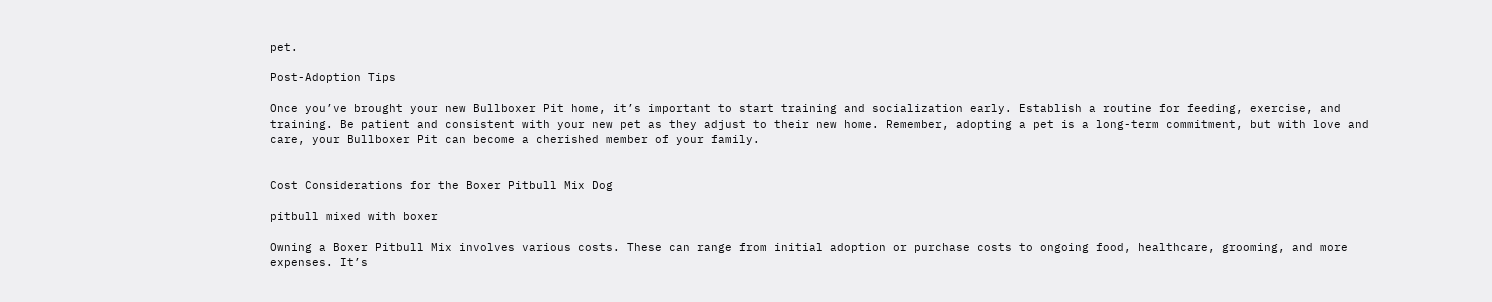pet.

Post-Adoption Tips

Once you’ve brought your new Bullboxer Pit home, it’s important to start training and socialization early. Establish a routine for feeding, exercise, and training. Be patient and consistent with your new pet as they adjust to their new home. Remember, adopting a pet is a long-term commitment, but with love and care, your Bullboxer Pit can become a cherished member of your family.


Cost Considerations for the Boxer Pitbull Mix Dog

pitbull mixed with boxer

Owning a Boxer Pitbull Mix involves various costs. These can range from initial adoption or purchase costs to ongoing food, healthcare, grooming, and more expenses. It’s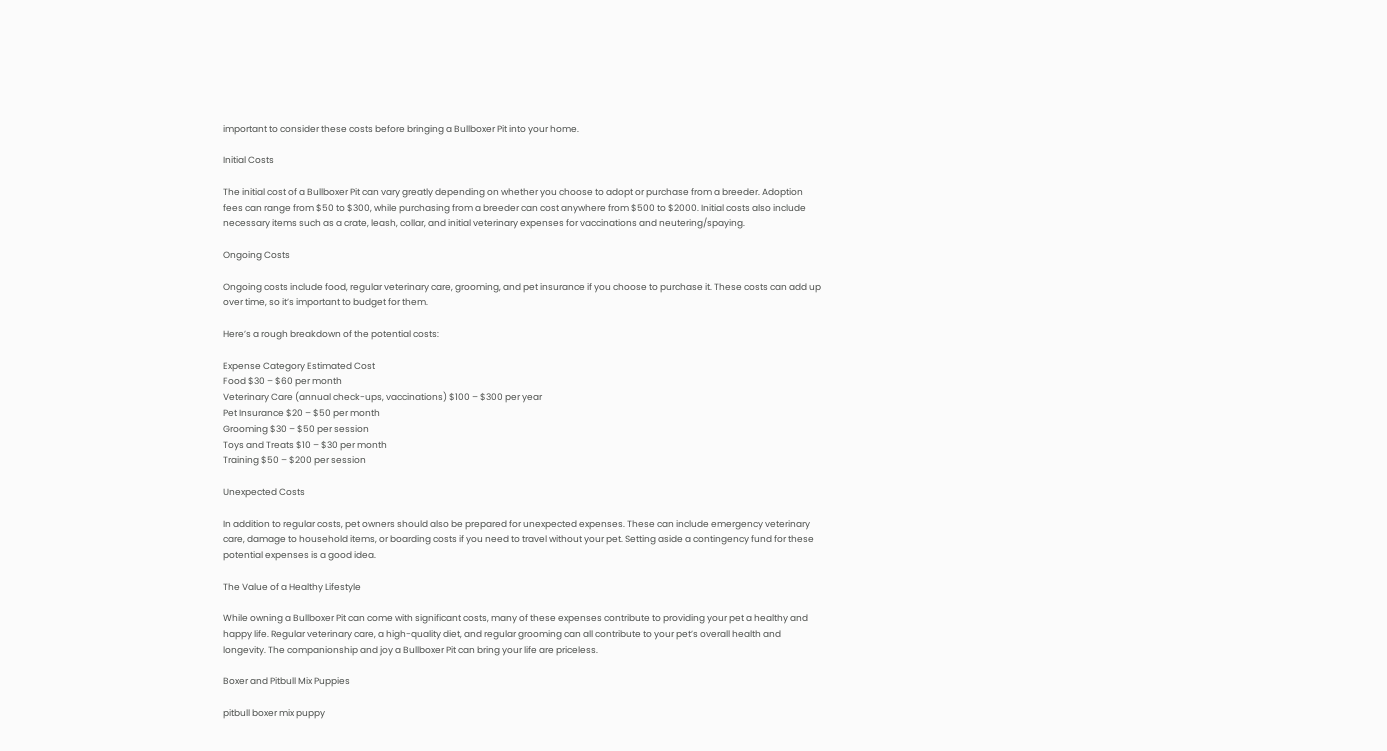important to consider these costs before bringing a Bullboxer Pit into your home.

Initial Costs

The initial cost of a Bullboxer Pit can vary greatly depending on whether you choose to adopt or purchase from a breeder. Adoption fees can range from $50 to $300, while purchasing from a breeder can cost anywhere from $500 to $2000. Initial costs also include necessary items such as a crate, leash, collar, and initial veterinary expenses for vaccinations and neutering/spaying.

Ongoing Costs

Ongoing costs include food, regular veterinary care, grooming, and pet insurance if you choose to purchase it. These costs can add up over time, so it’s important to budget for them.

Here’s a rough breakdown of the potential costs:

Expense Category Estimated Cost
Food $30 – $60 per month
Veterinary Care (annual check-ups, vaccinations) $100 – $300 per year
Pet Insurance $20 – $50 per month
Grooming $30 – $50 per session
Toys and Treats $10 – $30 per month
Training $50 – $200 per session

Unexpected Costs

In addition to regular costs, pet owners should also be prepared for unexpected expenses. These can include emergency veterinary care, damage to household items, or boarding costs if you need to travel without your pet. Setting aside a contingency fund for these potential expenses is a good idea.

The Value of a Healthy Lifestyle

While owning a Bullboxer Pit can come with significant costs, many of these expenses contribute to providing your pet a healthy and happy life. Regular veterinary care, a high-quality diet, and regular grooming can all contribute to your pet’s overall health and longevity. The companionship and joy a Bullboxer Pit can bring your life are priceless.

Boxer and Pitbull Mix Puppies

pitbull boxer mix puppy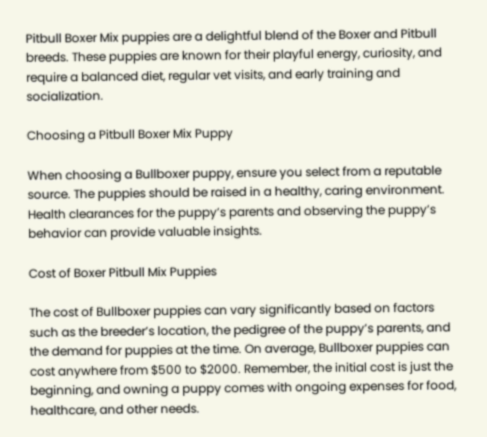Pitbull Boxer Mix puppies are a delightful blend of the Boxer and Pitbull breeds. These puppies are known for their playful energy, curiosity, and require a balanced diet, regular vet visits, and early training and socialization.

Choosing a Pitbull Boxer Mix Puppy

When choosing a Bullboxer puppy, ensure you select from a reputable source. The puppies should be raised in a healthy, caring environment. Health clearances for the puppy’s parents and observing the puppy’s behavior can provide valuable insights.

Cost of Boxer Pitbull Mix Puppies

The cost of Bullboxer puppies can vary significantly based on factors such as the breeder’s location, the pedigree of the puppy’s parents, and the demand for puppies at the time. On average, Bullboxer puppies can cost anywhere from $500 to $2000. Remember, the initial cost is just the beginning, and owning a puppy comes with ongoing expenses for food, healthcare, and other needs.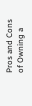Pros and Cons of Owning a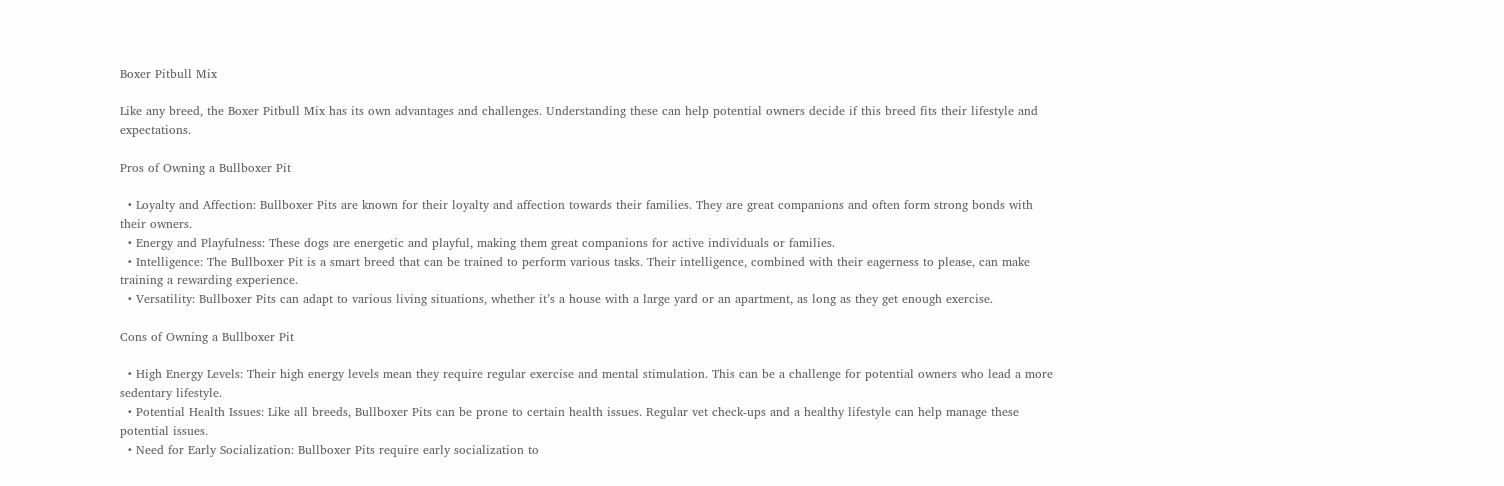Boxer Pitbull Mix

Like any breed, the Boxer Pitbull Mix has its own advantages and challenges. Understanding these can help potential owners decide if this breed fits their lifestyle and expectations.

Pros of Owning a Bullboxer Pit

  • Loyalty and Affection: Bullboxer Pits are known for their loyalty and affection towards their families. They are great companions and often form strong bonds with their owners.
  • Energy and Playfulness: These dogs are energetic and playful, making them great companions for active individuals or families.
  • Intelligence: The Bullboxer Pit is a smart breed that can be trained to perform various tasks. Their intelligence, combined with their eagerness to please, can make training a rewarding experience.
  • Versatility: Bullboxer Pits can adapt to various living situations, whether it’s a house with a large yard or an apartment, as long as they get enough exercise.

Cons of Owning a Bullboxer Pit

  • High Energy Levels: Their high energy levels mean they require regular exercise and mental stimulation. This can be a challenge for potential owners who lead a more sedentary lifestyle.
  • Potential Health Issues: Like all breeds, Bullboxer Pits can be prone to certain health issues. Regular vet check-ups and a healthy lifestyle can help manage these potential issues.
  • Need for Early Socialization: Bullboxer Pits require early socialization to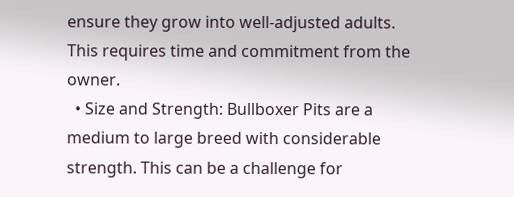ensure they grow into well-adjusted adults. This requires time and commitment from the owner.
  • Size and Strength: Bullboxer Pits are a medium to large breed with considerable strength. This can be a challenge for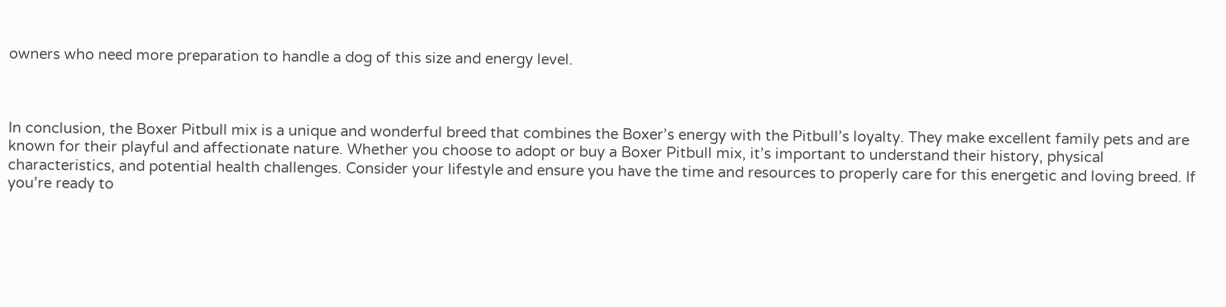owners who need more preparation to handle a dog of this size and energy level.



In conclusion, the Boxer Pitbull mix is a unique and wonderful breed that combines the Boxer’s energy with the Pitbull’s loyalty. They make excellent family pets and are known for their playful and affectionate nature. Whether you choose to adopt or buy a Boxer Pitbull mix, it’s important to understand their history, physical characteristics, and potential health challenges. Consider your lifestyle and ensure you have the time and resources to properly care for this energetic and loving breed. If you’re ready to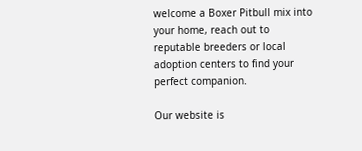welcome a Boxer Pitbull mix into your home, reach out to reputable breeders or local adoption centers to find your perfect companion.

Our website is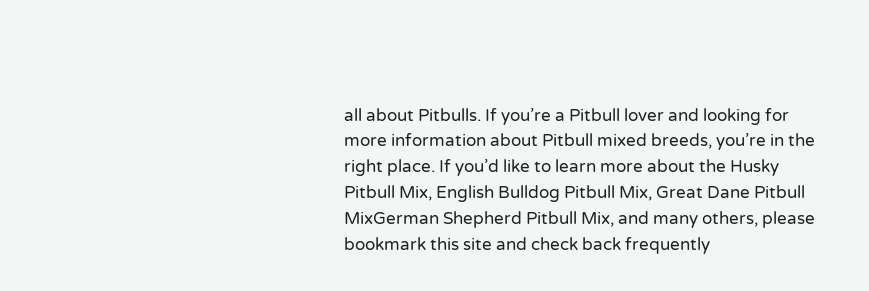all about Pitbulls. If you’re a Pitbull lover and looking for more information about Pitbull mixed breeds, you’re in the right place. If you’d like to learn more about the Husky Pitbull Mix, English Bulldog Pitbull Mix, Great Dane Pitbull MixGerman Shepherd Pitbull Mix, and many others, please bookmark this site and check back frequently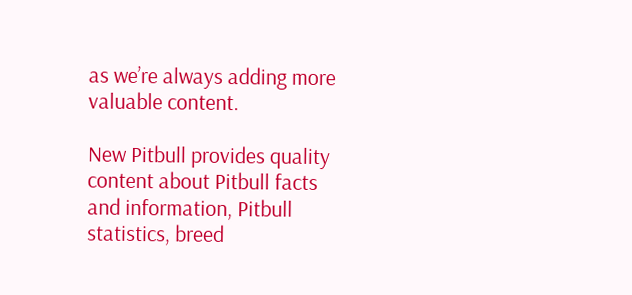as we’re always adding more valuable content.

New Pitbull provides quality content about Pitbull facts and information, Pitbull statistics, breed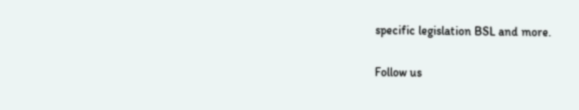specific legislation BSL and more.

Follow us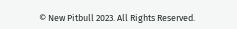© New Pitbull 2023. All Rights Reserved.